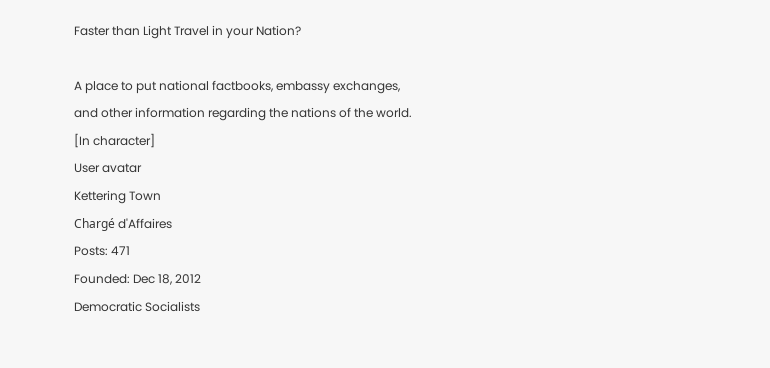Faster than Light Travel in your Nation?

A place to put national factbooks, embassy exchanges, and other information regarding the nations of the world. [In character]
User avatar
Kettering Town
Chargé d'Affaires
Posts: 471
Founded: Dec 18, 2012
Democratic Socialists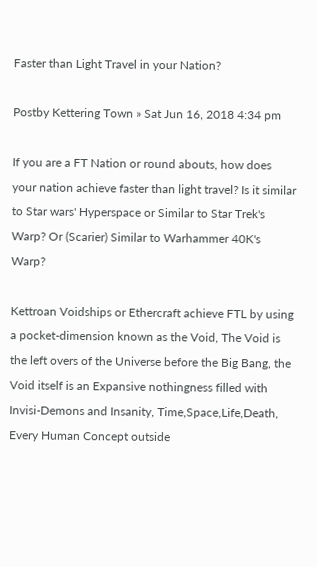Faster than Light Travel in your Nation?

Postby Kettering Town » Sat Jun 16, 2018 4:34 pm

If you are a FT Nation or round abouts, how does your nation achieve faster than light travel? Is it similar to Star wars' Hyperspace or Similar to Star Trek's Warp? Or (Scarier) Similar to Warhammer 40K's Warp?

Kettroan Voidships or Ethercraft achieve FTL by using a pocket-dimension known as the Void, The Void is the left overs of the Universe before the Big Bang, the Void itself is an Expansive nothingness filled with Invisi-Demons and Insanity, Time,Space,Life,Death, Every Human Concept outside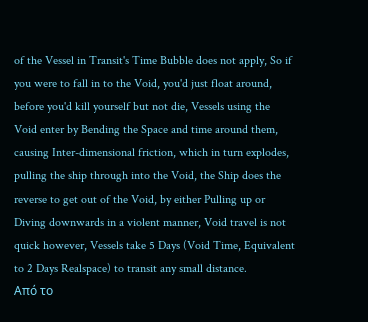of the Vessel in Transit's Time Bubble does not apply, So if you were to fall in to the Void, you'd just float around, before you'd kill yourself but not die, Vessels using the Void enter by Bending the Space and time around them, causing Inter-dimensional friction, which in turn explodes, pulling the ship through into the Void, the Ship does the reverse to get out of the Void, by either Pulling up or Diving downwards in a violent manner, Void travel is not quick however, Vessels take 5 Days (Void Time, Equivalent to 2 Days Realspace) to transit any small distance.
Από το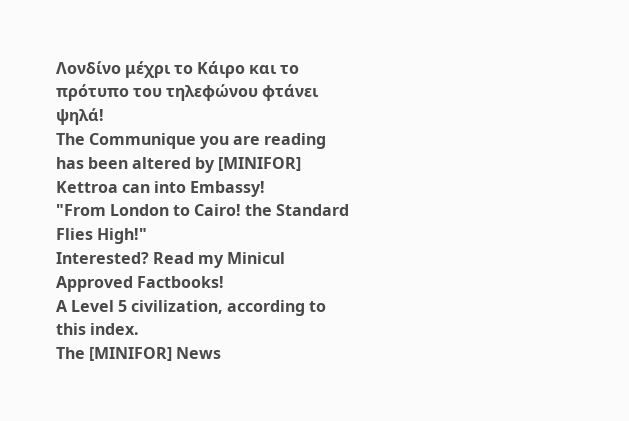Λονδίνο μέχρι το Κάιρο και το πρότυπο του τηλεφώνου φτάνει ψηλά!
The Communique you are reading has been altered by [MINIFOR]
Kettroa can into Embassy!
"From London to Cairo! the Standard Flies High!"
Interested? Read my Minicul Approved Factbooks!
A Level 5 civilization, according to this index.
The [MINIFOR] News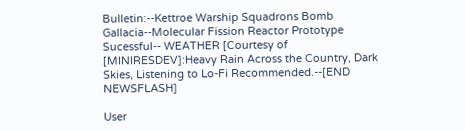Bulletin:--Kettroe Warship Squadrons Bomb Gallacia--Molecular Fission Reactor Prototype Sucessful-- WEATHER [Courtesy of [MINIRESDEV]:Heavy Rain Across the Country, Dark Skies, Listening to Lo-Fi Recommended.--[END NEWSFLASH]

User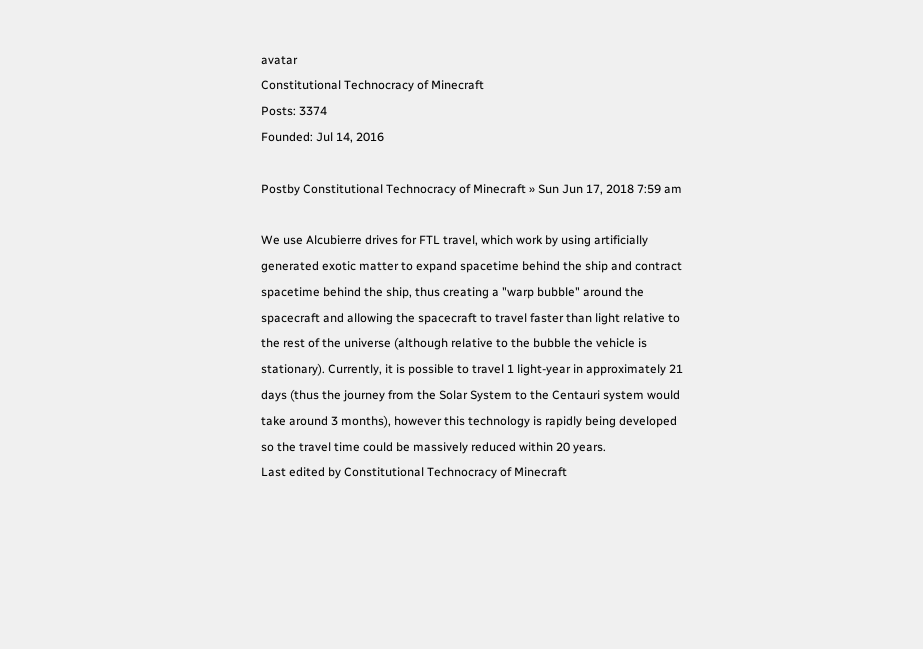avatar
Constitutional Technocracy of Minecraft
Posts: 3374
Founded: Jul 14, 2016

Postby Constitutional Technocracy of Minecraft » Sun Jun 17, 2018 7:59 am

We use Alcubierre drives for FTL travel, which work by using artificially generated exotic matter to expand spacetime behind the ship and contract spacetime behind the ship, thus creating a "warp bubble" around the spacecraft and allowing the spacecraft to travel faster than light relative to the rest of the universe (although relative to the bubble the vehicle is stationary). Currently, it is possible to travel 1 light-year in approximately 21 days (thus the journey from the Solar System to the Centauri system would take around 3 months), however this technology is rapidly being developed so the travel time could be massively reduced within 20 years.
Last edited by Constitutional Technocracy of Minecraft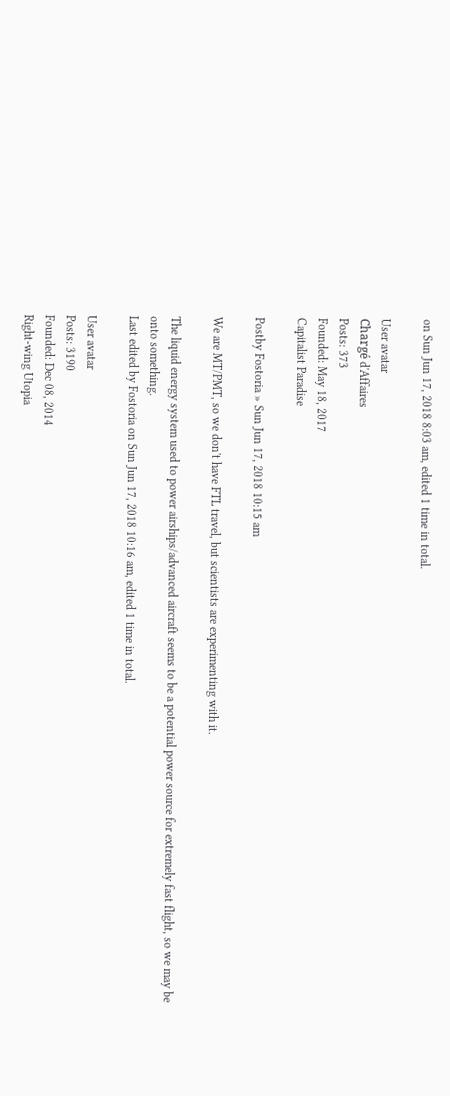on Sun Jun 17, 2018 8:03 am, edited 1 time in total.

User avatar
Chargé d'Affaires
Posts: 373
Founded: May 18, 2017
Capitalist Paradise

Postby Fostoria » Sun Jun 17, 2018 10:15 am

We are MT/PMT, so we don't have FTL travel, but scientists are experimenting with it.

The liquid energy system used to power airships/advanced aircraft seems to be a potential power source for extremely fast flight, so we may be onto something.
Last edited by Fostoria on Sun Jun 17, 2018 10:16 am, edited 1 time in total.

User avatar
Posts: 3190
Founded: Dec 08, 2014
Right-wing Utopia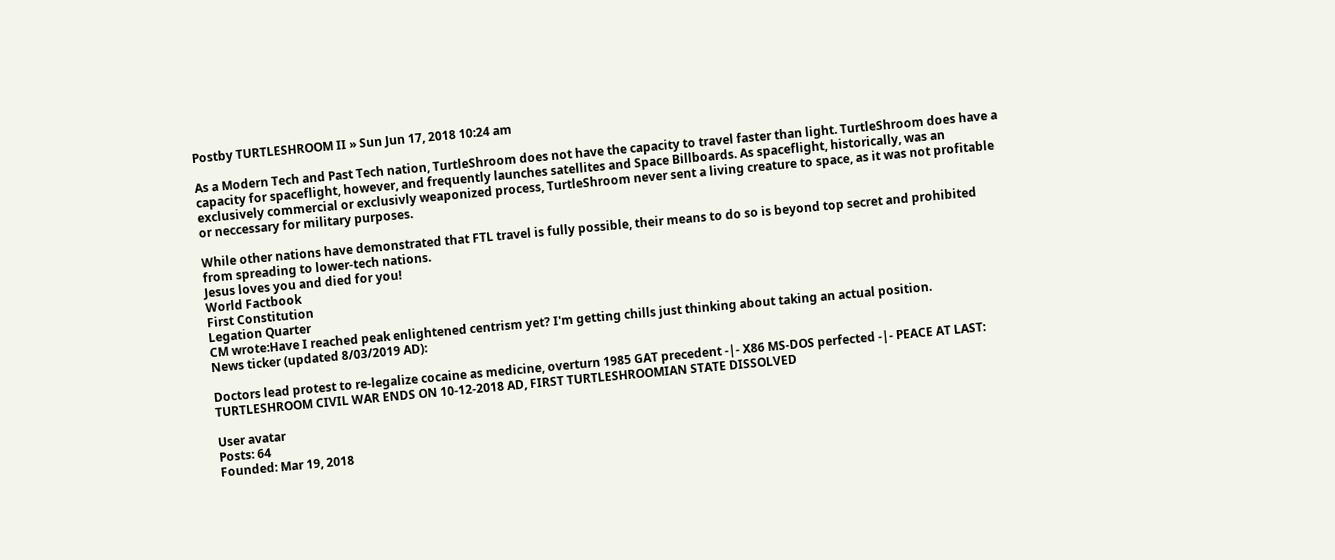Postby TURTLESHROOM II » Sun Jun 17, 2018 10:24 am

As a Modern Tech and Past Tech nation, TurtleShroom does not have the capacity to travel faster than light. TurtleShroom does have a capacity for spaceflight, however, and frequently launches satellites and Space Billboards. As spaceflight, historically, was an exclusively commercial or exclusivly weaponized process, TurtleShroom never sent a living creature to space, as it was not profitable or neccessary for military purposes.

While other nations have demonstrated that FTL travel is fully possible, their means to do so is beyond top secret and prohibited from spreading to lower-tech nations.
Jesus loves you and died for you!
World Factbook
First Constitution
Legation Quarter
CM wrote:Have I reached peak enlightened centrism yet? I'm getting chills just thinking about taking an actual position.
News ticker (updated 8/03/2019 AD):

Doctors lead protest to re-legalize cocaine as medicine, overturn 1985 GAT precedent -|- X86 MS-DOS perfected -|- PEACE AT LAST: TURTLESHROOM CIVIL WAR ENDS ON 10-12-2018 AD, FIRST TURTLESHROOMIAN STATE DISSOLVED

User avatar
Posts: 64
Founded: Mar 19, 2018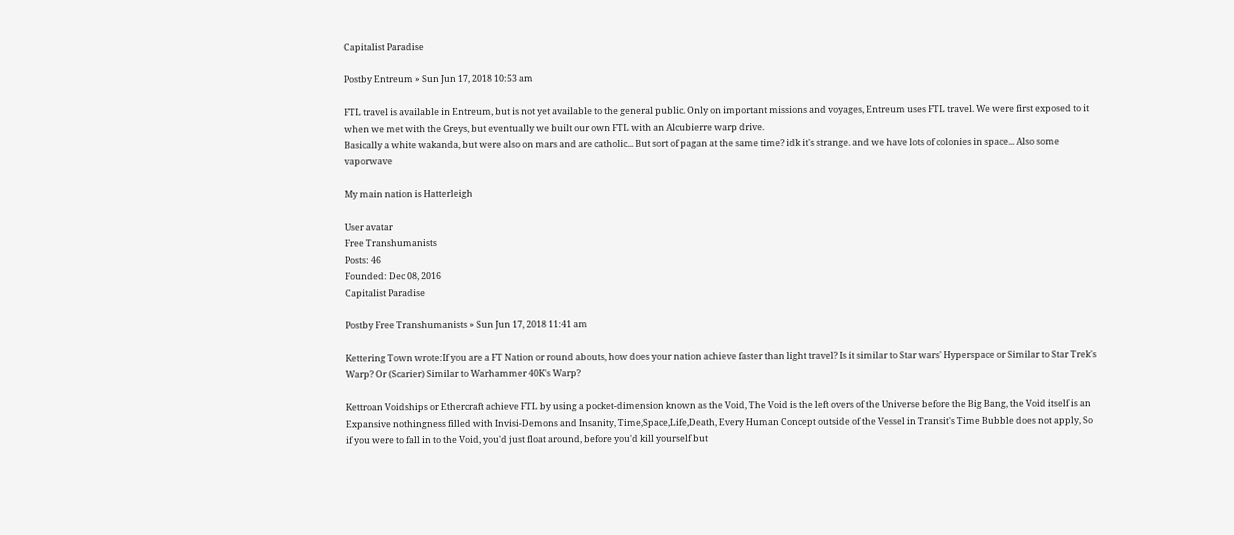Capitalist Paradise

Postby Entreum » Sun Jun 17, 2018 10:53 am

FTL travel is available in Entreum, but is not yet available to the general public. Only on important missions and voyages, Entreum uses FTL travel. We were first exposed to it when we met with the Greys, but eventually we built our own FTL with an Alcubierre warp drive.
Basically a white wakanda, but were also on mars and are catholic... But sort of pagan at the same time? idk it's strange. and we have lots of colonies in space... Also some vaporwave

My main nation is Hatterleigh

User avatar
Free Transhumanists
Posts: 46
Founded: Dec 08, 2016
Capitalist Paradise

Postby Free Transhumanists » Sun Jun 17, 2018 11:41 am

Kettering Town wrote:If you are a FT Nation or round abouts, how does your nation achieve faster than light travel? Is it similar to Star wars' Hyperspace or Similar to Star Trek's Warp? Or (Scarier) Similar to Warhammer 40K's Warp?

Kettroan Voidships or Ethercraft achieve FTL by using a pocket-dimension known as the Void, The Void is the left overs of the Universe before the Big Bang, the Void itself is an Expansive nothingness filled with Invisi-Demons and Insanity, Time,Space,Life,Death, Every Human Concept outside of the Vessel in Transit's Time Bubble does not apply, So if you were to fall in to the Void, you'd just float around, before you'd kill yourself but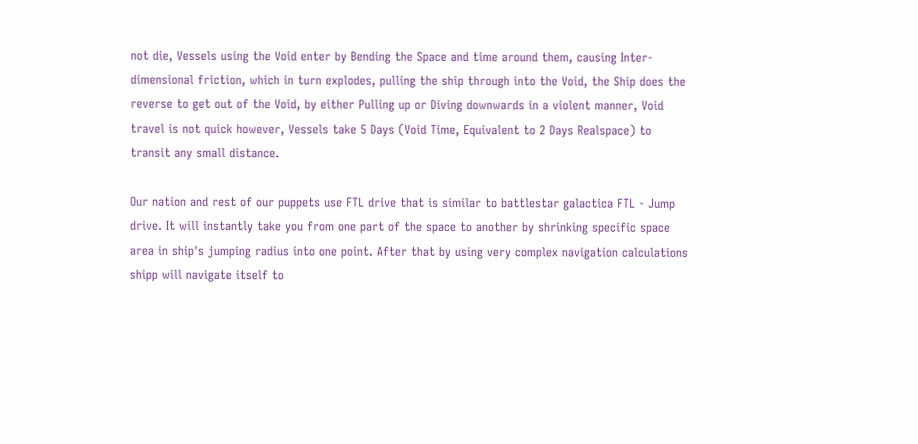not die, Vessels using the Void enter by Bending the Space and time around them, causing Inter-dimensional friction, which in turn explodes, pulling the ship through into the Void, the Ship does the reverse to get out of the Void, by either Pulling up or Diving downwards in a violent manner, Void travel is not quick however, Vessels take 5 Days (Void Time, Equivalent to 2 Days Realspace) to transit any small distance.

Our nation and rest of our puppets use FTL drive that is similar to battlestar galactica FTL - Jump drive. It will instantly take you from one part of the space to another by shrinking specific space area in ship's jumping radius into one point. After that by using very complex navigation calculations shipp will navigate itself to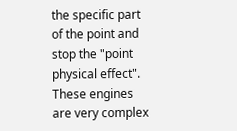the specific part of the point and stop the "point physical effect". These engines are very complex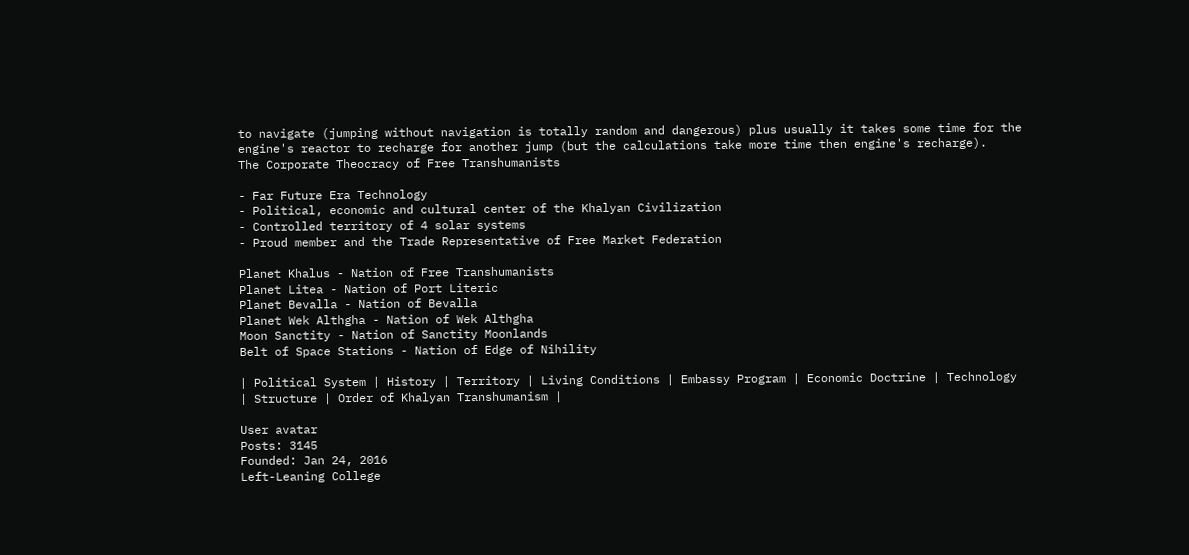to navigate (jumping without navigation is totally random and dangerous) plus usually it takes some time for the engine's reactor to recharge for another jump (but the calculations take more time then engine's recharge).
The Corporate Theocracy of Free Transhumanists

- Far Future Era Technology
- Political, economic and cultural center of the Khalyan Civilization
- Controlled territory of 4 solar systems
- Proud member and the Trade Representative of Free Market Federation

Planet Khalus - Nation of Free Transhumanists
Planet Litea - Nation of Port Literic
Planet Bevalla - Nation of Bevalla
Planet Wek Althgha - Nation of Wek Althgha
Moon Sanctity - Nation of Sanctity Moonlands
Belt of Space Stations - Nation of Edge of Nihility

| Political System | History | Territory | Living Conditions | Embassy Program | Economic Doctrine | Technology | Structure | Order of Khalyan Transhumanism |

User avatar
Posts: 3145
Founded: Jan 24, 2016
Left-Leaning College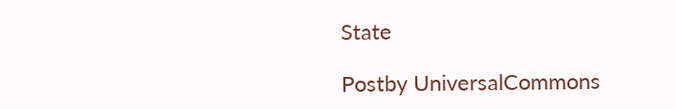State

Postby UniversalCommons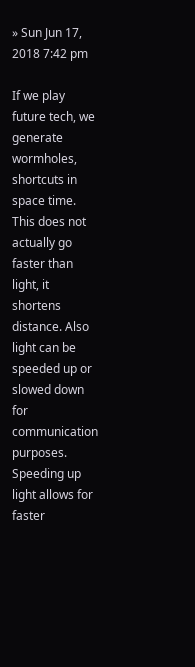» Sun Jun 17, 2018 7:42 pm

If we play future tech, we generate wormholes, shortcuts in space time. This does not actually go faster than light, it shortens distance. Also light can be speeded up or slowed down for communication purposes. Speeding up light allows for faster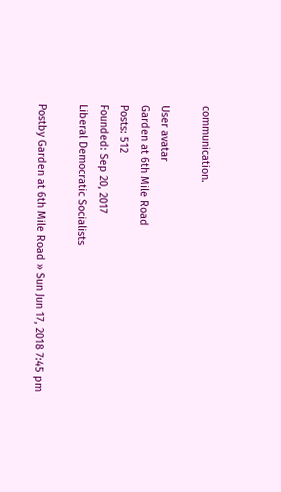communication.

User avatar
Garden at 6th Mile Road
Posts: 512
Founded: Sep 20, 2017
Liberal Democratic Socialists

Postby Garden at 6th Mile Road » Sun Jun 17, 2018 7:45 pm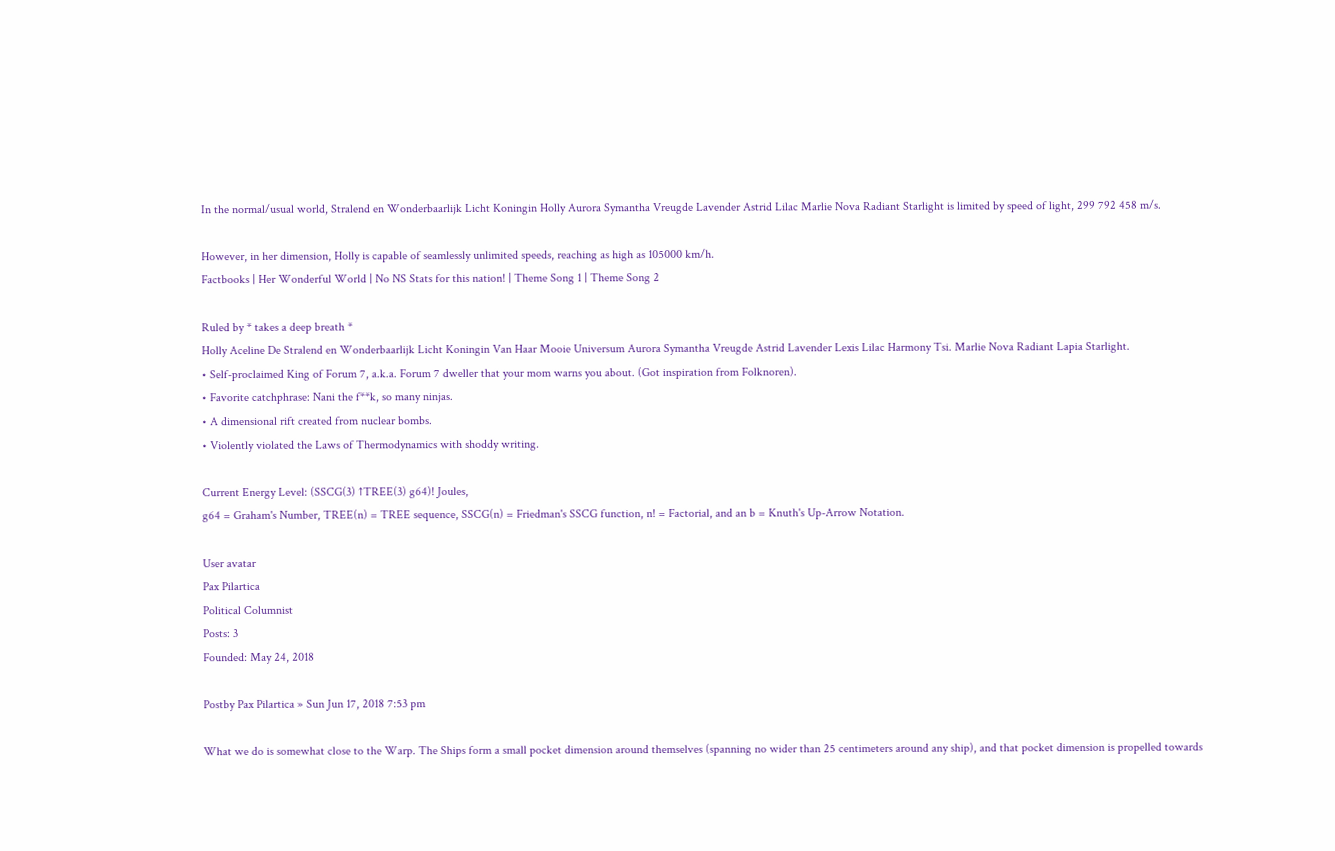In the normal/usual world, Stralend en Wonderbaarlijk Licht Koningin Holly Aurora Symantha Vreugde Lavender Astrid Lilac Marlie Nova Radiant Starlight is limited by speed of light, 299 792 458 m/s.

However, in her dimension, Holly is capable of seamlessly unlimited speeds, reaching as high as 105000 km/h.
Factbooks | Her Wonderful World | No NS Stats for this nation! | Theme Song 1 | Theme Song 2

Ruled by * takes a deep breath *
Holly Aceline De Stralend en Wonderbaarlijk Licht Koningin Van Haar Mooie Universum Aurora Symantha Vreugde Astrid Lavender Lexis Lilac Harmony Tsi. Marlie Nova Radiant Lapia Starlight.
• Self-proclaimed King of Forum 7, a.k.a. Forum 7 dweller that your mom warns you about. (Got inspiration from Folknoren).
• Favorite catchphrase: Nani the f**k, so many ninjas.
• A dimensional rift created from nuclear bombs.
• Violently violated the Laws of Thermodynamics with shoddy writing.

Current Energy Level: (SSCG(3) ↑TREE(3) g64)! Joules,
g64 = Graham's Number, TREE(n) = TREE sequence, SSCG(n) = Friedman's SSCG function, n! = Factorial, and an b = Knuth's Up-Arrow Notation.

User avatar
Pax Pilartica
Political Columnist
Posts: 3
Founded: May 24, 2018

Postby Pax Pilartica » Sun Jun 17, 2018 7:53 pm

What we do is somewhat close to the Warp. The Ships form a small pocket dimension around themselves (spanning no wider than 25 centimeters around any ship), and that pocket dimension is propelled towards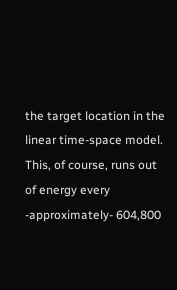the target location in the linear time-space model. This, of course, runs out of energy every -approximately- 604,800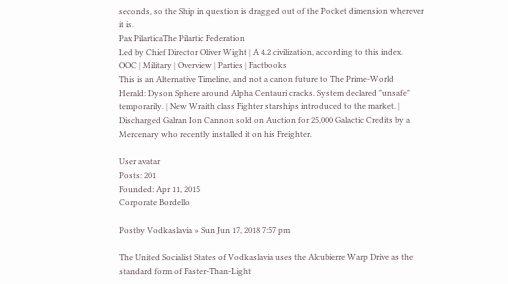seconds, so the Ship in question is dragged out of the Pocket dimension wherever it is.
Pax PilarticaThe Pilartic Federation
Led by Chief Director Oliver Wight | A 4.2 civilization, according to this index.
OOC | Military | Overview | Parties | Factbooks
This is an Alternative Timeline, and not a canon future to The Prime-World
Herald: Dyson Sphere around Alpha Centauri cracks. System declared "unsafe" temporarily. | New Wraith class Fighter starships introduced to the market. | Discharged Galran Ion Cannon sold on Auction for 25,000 Galactic Credits by a Mercenary who recently installed it on his Freighter.

User avatar
Posts: 201
Founded: Apr 11, 2015
Corporate Bordello

Postby Vodkaslavia » Sun Jun 17, 2018 7:57 pm

The United Socialist States of Vodkaslavia uses the Alcubierre Warp Drive as the standard form of Faster-Than-Light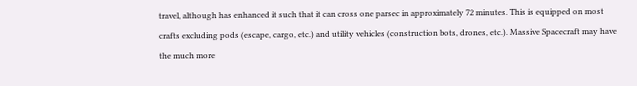travel, although has enhanced it such that it can cross one parsec in approximately 72 minutes. This is equipped on most crafts excluding pods (escape, cargo, etc.) and utility vehicles (construction bots, drones, etc.). Massive Spacecraft may have the much more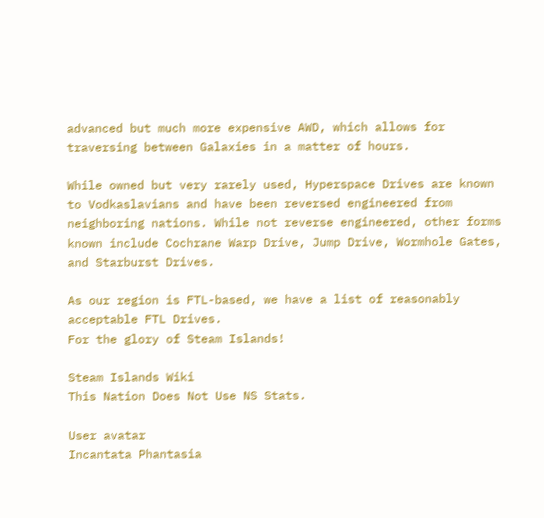advanced but much more expensive AWD, which allows for traversing between Galaxies in a matter of hours.

While owned but very rarely used, Hyperspace Drives are known to Vodkaslavians and have been reversed engineered from neighboring nations. While not reverse engineered, other forms known include Cochrane Warp Drive, Jump Drive, Wormhole Gates, and Starburst Drives.

As our region is FTL-based, we have a list of reasonably acceptable FTL Drives.
For the glory of Steam Islands!

Steam Islands Wiki
This Nation Does Not Use NS Stats.

User avatar
Incantata Phantasia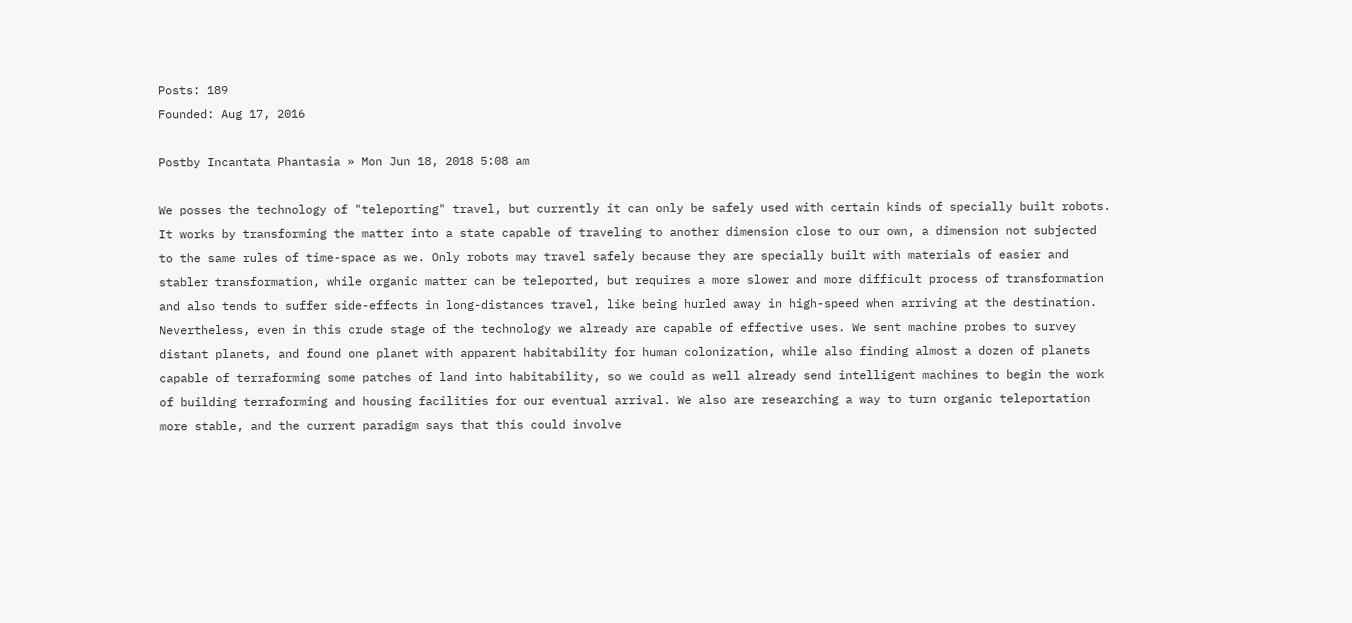Posts: 189
Founded: Aug 17, 2016

Postby Incantata Phantasia » Mon Jun 18, 2018 5:08 am

We posses the technology of "teleporting" travel, but currently it can only be safely used with certain kinds of specially built robots. It works by transforming the matter into a state capable of traveling to another dimension close to our own, a dimension not subjected to the same rules of time-space as we. Only robots may travel safely because they are specially built with materials of easier and stabler transformation, while organic matter can be teleported, but requires a more slower and more difficult process of transformation and also tends to suffer side-effects in long-distances travel, like being hurled away in high-speed when arriving at the destination.
Nevertheless, even in this crude stage of the technology we already are capable of effective uses. We sent machine probes to survey distant planets, and found one planet with apparent habitability for human colonization, while also finding almost a dozen of planets capable of terraforming some patches of land into habitability, so we could as well already send intelligent machines to begin the work of building terraforming and housing facilities for our eventual arrival. We also are researching a way to turn organic teleportation more stable, and the current paradigm says that this could involve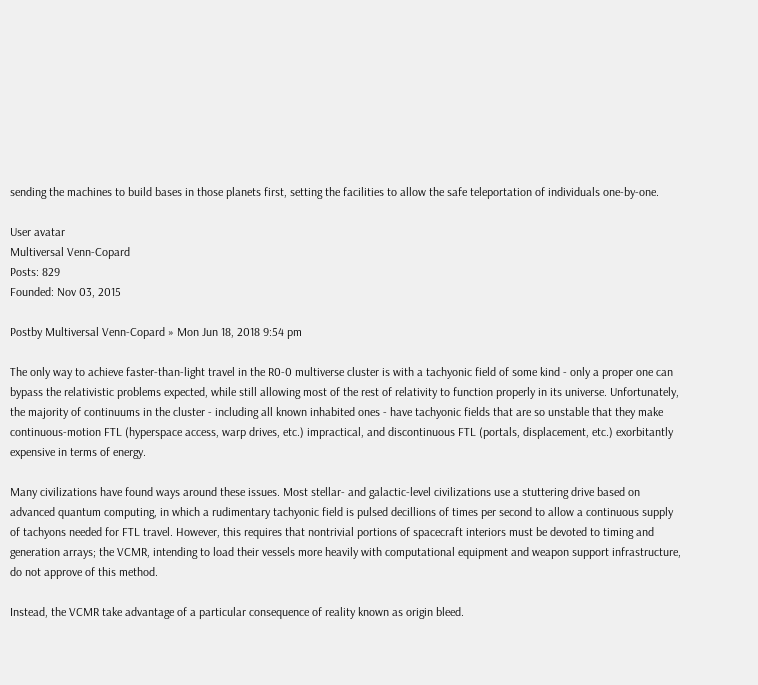sending the machines to build bases in those planets first, setting the facilities to allow the safe teleportation of individuals one-by-one.

User avatar
Multiversal Venn-Copard
Posts: 829
Founded: Nov 03, 2015

Postby Multiversal Venn-Copard » Mon Jun 18, 2018 9:54 pm

The only way to achieve faster-than-light travel in the R0-0 multiverse cluster is with a tachyonic field of some kind - only a proper one can bypass the relativistic problems expected, while still allowing most of the rest of relativity to function properly in its universe. Unfortunately, the majority of continuums in the cluster - including all known inhabited ones - have tachyonic fields that are so unstable that they make continuous-motion FTL (hyperspace access, warp drives, etc.) impractical, and discontinuous FTL (portals, displacement, etc.) exorbitantly expensive in terms of energy.

Many civilizations have found ways around these issues. Most stellar- and galactic-level civilizations use a stuttering drive based on advanced quantum computing, in which a rudimentary tachyonic field is pulsed decillions of times per second to allow a continuous supply of tachyons needed for FTL travel. However, this requires that nontrivial portions of spacecraft interiors must be devoted to timing and generation arrays; the VCMR, intending to load their vessels more heavily with computational equipment and weapon support infrastructure, do not approve of this method.

Instead, the VCMR take advantage of a particular consequence of reality known as origin bleed.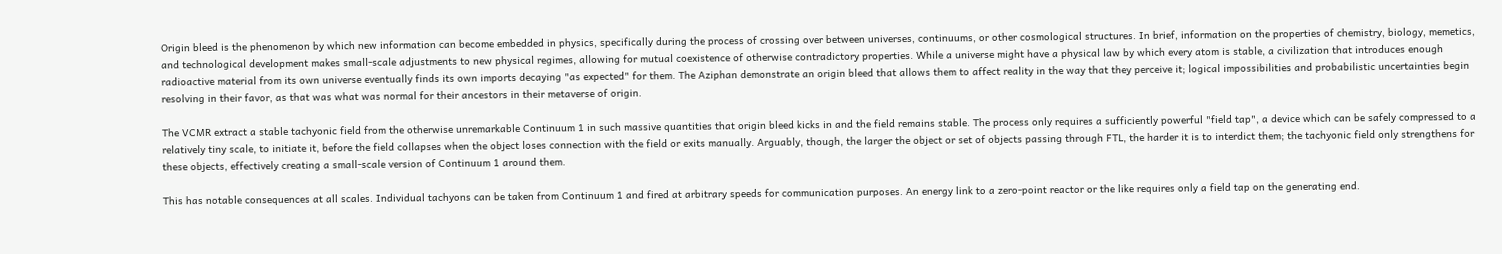Origin bleed is the phenomenon by which new information can become embedded in physics, specifically during the process of crossing over between universes, continuums, or other cosmological structures. In brief, information on the properties of chemistry, biology, memetics, and technological development makes small-scale adjustments to new physical regimes, allowing for mutual coexistence of otherwise contradictory properties. While a universe might have a physical law by which every atom is stable, a civilization that introduces enough radioactive material from its own universe eventually finds its own imports decaying "as expected" for them. The Aziphan demonstrate an origin bleed that allows them to affect reality in the way that they perceive it; logical impossibilities and probabilistic uncertainties begin resolving in their favor, as that was what was normal for their ancestors in their metaverse of origin.

The VCMR extract a stable tachyonic field from the otherwise unremarkable Continuum 1 in such massive quantities that origin bleed kicks in and the field remains stable. The process only requires a sufficiently powerful "field tap", a device which can be safely compressed to a relatively tiny scale, to initiate it, before the field collapses when the object loses connection with the field or exits manually. Arguably, though, the larger the object or set of objects passing through FTL, the harder it is to interdict them; the tachyonic field only strengthens for these objects, effectively creating a small-scale version of Continuum 1 around them.

This has notable consequences at all scales. Individual tachyons can be taken from Continuum 1 and fired at arbitrary speeds for communication purposes. An energy link to a zero-point reactor or the like requires only a field tap on the generating end.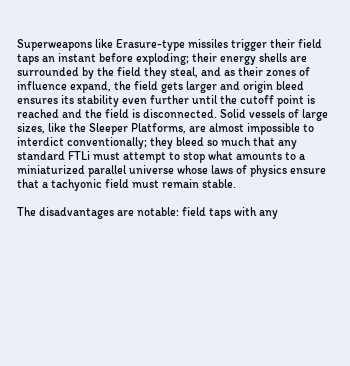Superweapons like Erasure-type missiles trigger their field taps an instant before exploding; their energy shells are surrounded by the field they steal, and as their zones of influence expand, the field gets larger and origin bleed ensures its stability even further until the cutoff point is reached and the field is disconnected. Solid vessels of large sizes, like the Sleeper Platforms, are almost impossible to interdict conventionally; they bleed so much that any standard FTLi must attempt to stop what amounts to a miniaturized parallel universe whose laws of physics ensure that a tachyonic field must remain stable.

The disadvantages are notable: field taps with any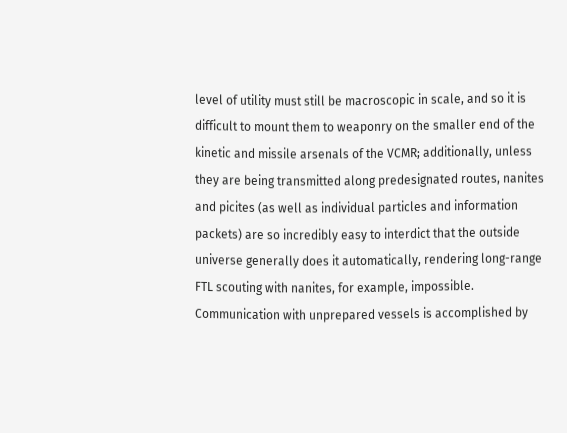level of utility must still be macroscopic in scale, and so it is difficult to mount them to weaponry on the smaller end of the kinetic and missile arsenals of the VCMR; additionally, unless they are being transmitted along predesignated routes, nanites and picites (as well as individual particles and information packets) are so incredibly easy to interdict that the outside universe generally does it automatically, rendering long-range FTL scouting with nanites, for example, impossible. Communication with unprepared vessels is accomplished by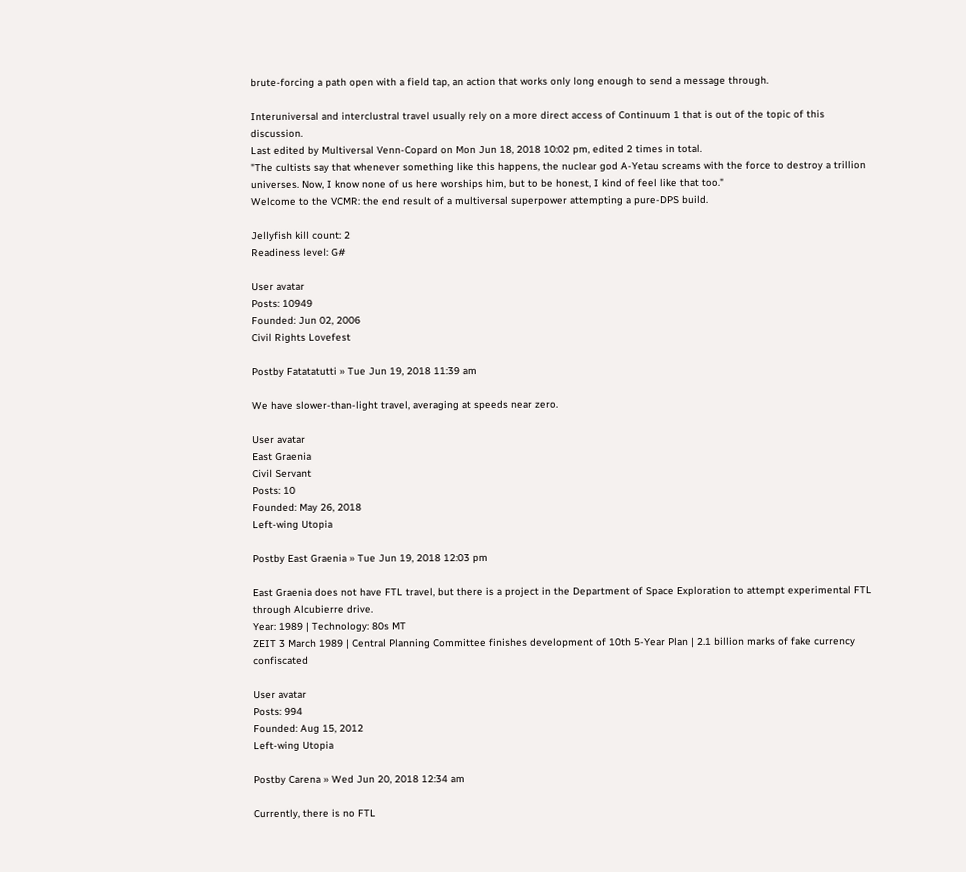brute-forcing a path open with a field tap, an action that works only long enough to send a message through.

Interuniversal and interclustral travel usually rely on a more direct access of Continuum 1 that is out of the topic of this discussion.
Last edited by Multiversal Venn-Copard on Mon Jun 18, 2018 10:02 pm, edited 2 times in total.
"The cultists say that whenever something like this happens, the nuclear god A-Yetau screams with the force to destroy a trillion universes. Now, I know none of us here worships him, but to be honest, I kind of feel like that too."
Welcome to the VCMR: the end result of a multiversal superpower attempting a pure-DPS build.

Jellyfish kill count: 2
Readiness level: G#

User avatar
Posts: 10949
Founded: Jun 02, 2006
Civil Rights Lovefest

Postby Fatatatutti » Tue Jun 19, 2018 11:39 am

We have slower-than-light travel, averaging at speeds near zero.

User avatar
East Graenia
Civil Servant
Posts: 10
Founded: May 26, 2018
Left-wing Utopia

Postby East Graenia » Tue Jun 19, 2018 12:03 pm

East Graenia does not have FTL travel, but there is a project in the Department of Space Exploration to attempt experimental FTL through Alcubierre drive.
Year: 1989 | Technology: 80s MT
ZEIT 3 March 1989 | Central Planning Committee finishes development of 10th 5-Year Plan | 2.1 billion marks of fake currency confiscated

User avatar
Posts: 994
Founded: Aug 15, 2012
Left-wing Utopia

Postby Carena » Wed Jun 20, 2018 12:34 am

Currently, there is no FTL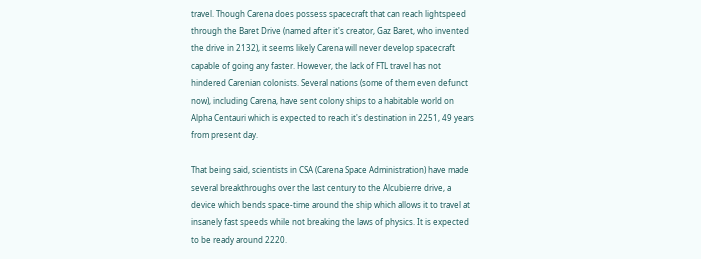travel. Though Carena does possess spacecraft that can reach lightspeed through the Baret Drive (named after it's creator, Gaz Baret, who invented the drive in 2132), it seems likely Carena will never develop spacecraft capable of going any faster. However, the lack of FTL travel has not hindered Carenian colonists. Several nations (some of them even defunct now), including Carena, have sent colony ships to a habitable world on Alpha Centauri which is expected to reach it's destination in 2251, 49 years from present day.

That being said, scientists in CSA (Carena Space Administration) have made several breakthroughs over the last century to the Alcubierre drive, a device which bends space-time around the ship which allows it to travel at insanely fast speeds while not breaking the laws of physics. It is expected to be ready around 2220.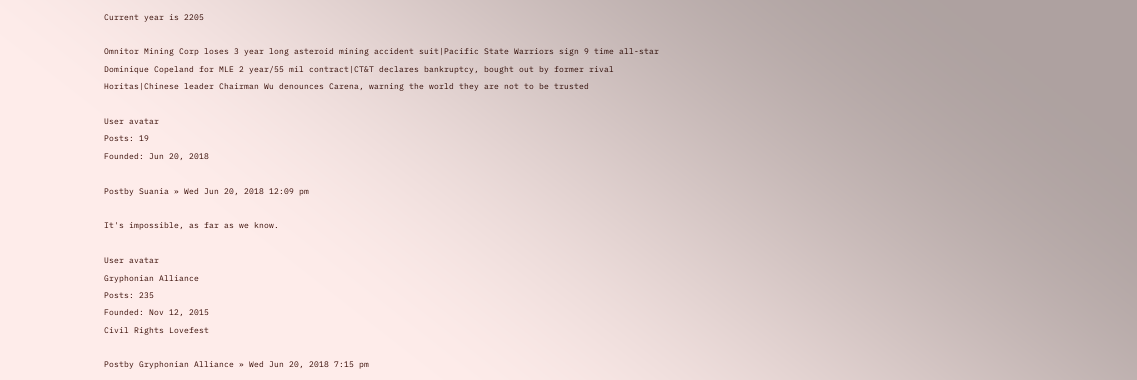Current year is 2205

Omnitor Mining Corp loses 3 year long asteroid mining accident suit|Pacific State Warriors sign 9 time all-star Dominique Copeland for MLE 2 year/55 mil contract|CT&T declares bankruptcy, bought out by former rival Horitas|Chinese leader Chairman Wu denounces Carena, warning the world they are not to be trusted

User avatar
Posts: 19
Founded: Jun 20, 2018

Postby Suania » Wed Jun 20, 2018 12:09 pm

It's impossible, as far as we know.

User avatar
Gryphonian Alliance
Posts: 235
Founded: Nov 12, 2015
Civil Rights Lovefest

Postby Gryphonian Alliance » Wed Jun 20, 2018 7:15 pm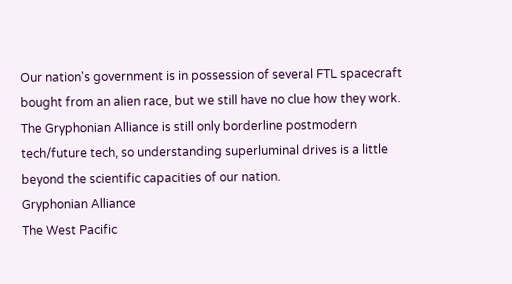Our nation's government is in possession of several FTL spacecraft bought from an alien race, but we still have no clue how they work. The Gryphonian Alliance is still only borderline postmodern tech/future tech, so understanding superluminal drives is a little beyond the scientific capacities of our nation.
Gryphonian Alliance
The West Pacific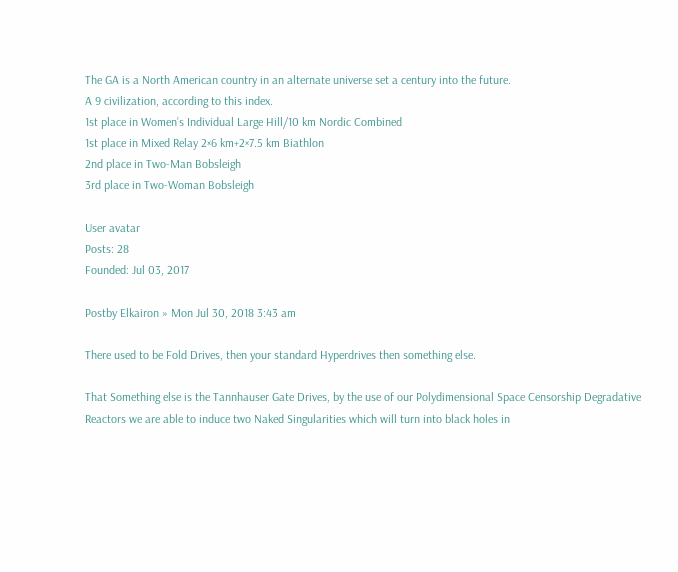The GA is a North American country in an alternate universe set a century into the future.
A 9 civilization, according to this index.
1st place in Women’s Individual Large Hill/10 km Nordic Combined
1st place in Mixed Relay 2×6 km+2×7.5 km Biathlon
2nd place in Two-Man Bobsleigh
3rd place in Two-Woman Bobsleigh

User avatar
Posts: 28
Founded: Jul 03, 2017

Postby Elkairon » Mon Jul 30, 2018 3:43 am

There used to be Fold Drives, then your standard Hyperdrives then something else.

That Something else is the Tannhauser Gate Drives, by the use of our Polydimensional Space Censorship Degradative Reactors we are able to induce two Naked Singularities which will turn into black holes in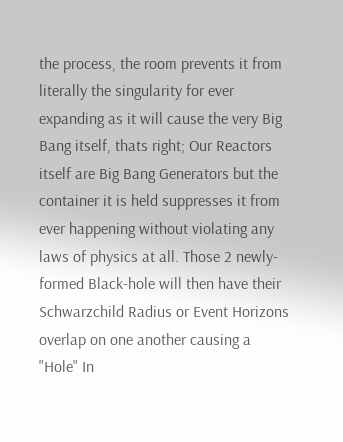the process, the room prevents it from literally the singularity for ever expanding as it will cause the very Big Bang itself, thats right; Our Reactors itself are Big Bang Generators but the container it is held suppresses it from ever happening without violating any laws of physics at all. Those 2 newly-formed Black-hole will then have their Schwarzchild Radius or Event Horizons overlap on one another causing a "Hole" In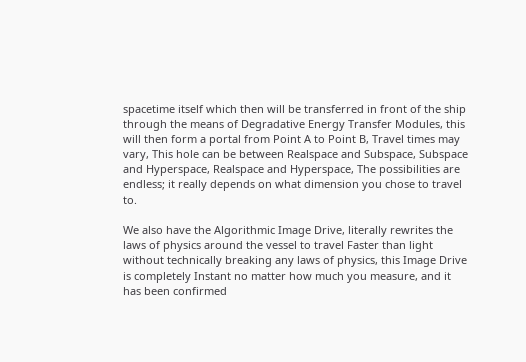spacetime itself which then will be transferred in front of the ship through the means of Degradative Energy Transfer Modules, this will then form a portal from Point A to Point B, Travel times may vary, This hole can be between Realspace and Subspace, Subspace and Hyperspace, Realspace and Hyperspace, The possibilities are endless; it really depends on what dimension you chose to travel to.

We also have the Algorithmic Image Drive, literally rewrites the laws of physics around the vessel to travel Faster than light without technically breaking any laws of physics, this Image Drive is completely Instant no matter how much you measure, and it has been confirmed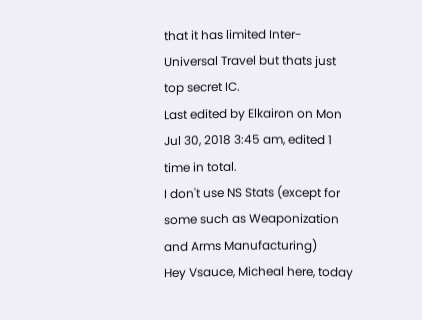that it has limited Inter-Universal Travel but thats just top secret IC.
Last edited by Elkairon on Mon Jul 30, 2018 3:45 am, edited 1 time in total.
I don't use NS Stats (except for some such as Weaponization and Arms Manufacturing)
Hey Vsauce, Micheal here, today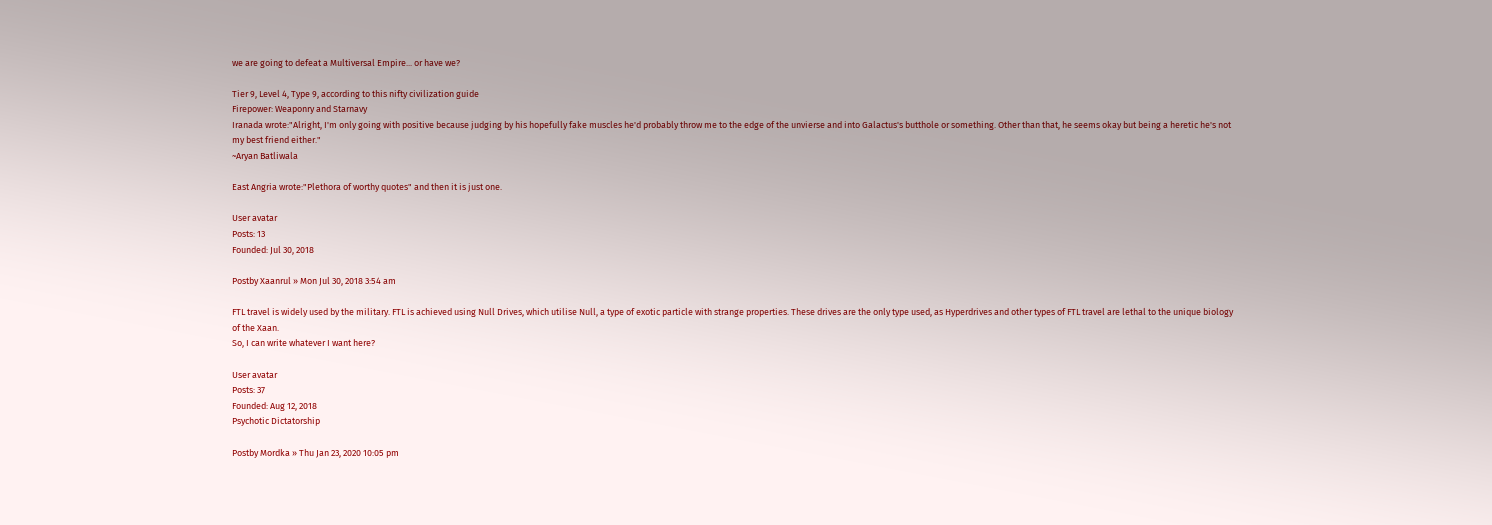we are going to defeat a Multiversal Empire... or have we?

Tier 9, Level 4, Type 9, according to this nifty civilization guide
Firepower: Weaponry and Starnavy
Iranada wrote:"Alright, I'm only going with positive because judging by his hopefully fake muscles he'd probably throw me to the edge of the unvierse and into Galactus's butthole or something. Other than that, he seems okay but being a heretic he's not my best friend either."
~Aryan Batliwala

East Angria wrote:"Plethora of worthy quotes" and then it is just one.

User avatar
Posts: 13
Founded: Jul 30, 2018

Postby Xaanrul » Mon Jul 30, 2018 3:54 am

FTL travel is widely used by the military. FTL is achieved using Null Drives, which utilise Null, a type of exotic particle with strange properties. These drives are the only type used, as Hyperdrives and other types of FTL travel are lethal to the unique biology of the Xaan.
So, I can write whatever I want here?

User avatar
Posts: 37
Founded: Aug 12, 2018
Psychotic Dictatorship

Postby Mordka » Thu Jan 23, 2020 10:05 pm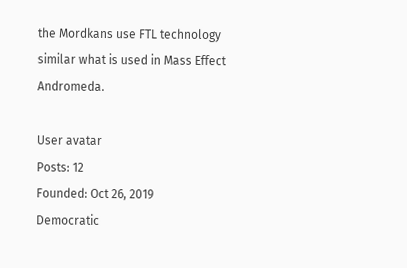the Mordkans use FTL technology similar what is used in Mass Effect Andromeda.

User avatar
Posts: 12
Founded: Oct 26, 2019
Democratic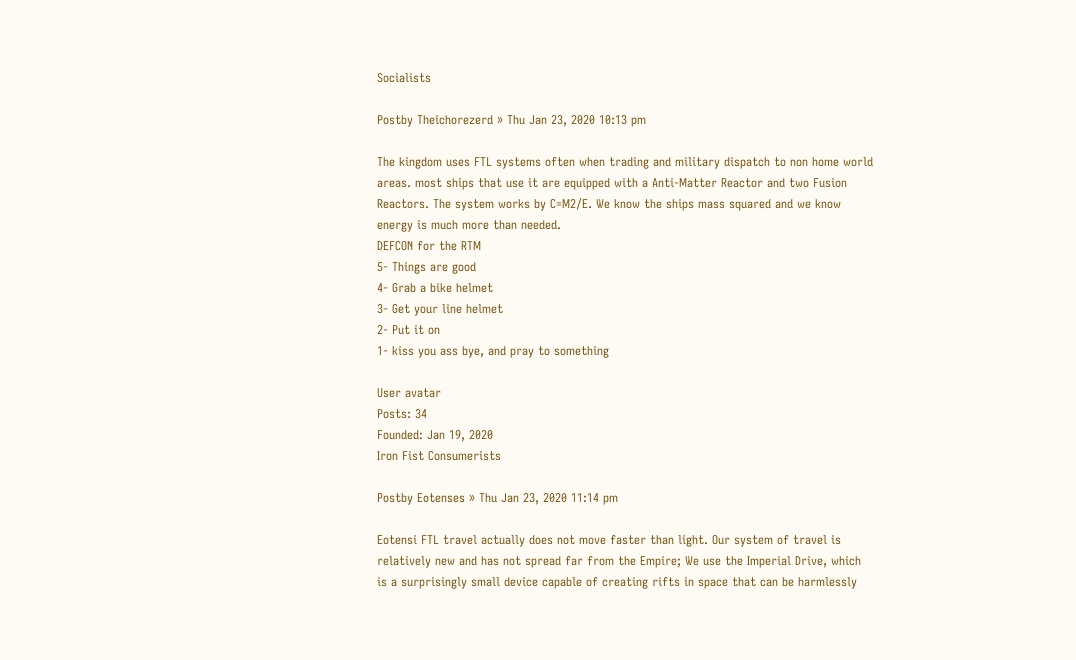Socialists

Postby Theichorezerd » Thu Jan 23, 2020 10:13 pm

The kingdom uses FTL systems often when trading and military dispatch to non home world areas. most ships that use it are equipped with a Anti-Matter Reactor and two Fusion Reactors. The system works by C=M2/E. We know the ships mass squared and we know energy is much more than needed.
DEFCON for the RTM
5- Things are good
4- Grab a bike helmet
3- Get your line helmet
2- Put it on
1- kiss you ass bye, and pray to something

User avatar
Posts: 34
Founded: Jan 19, 2020
Iron Fist Consumerists

Postby Eotenses » Thu Jan 23, 2020 11:14 pm

Eotensi FTL travel actually does not move faster than light. Our system of travel is relatively new and has not spread far from the Empire; We use the Imperial Drive, which is a surprisingly small device capable of creating rifts in space that can be harmlessly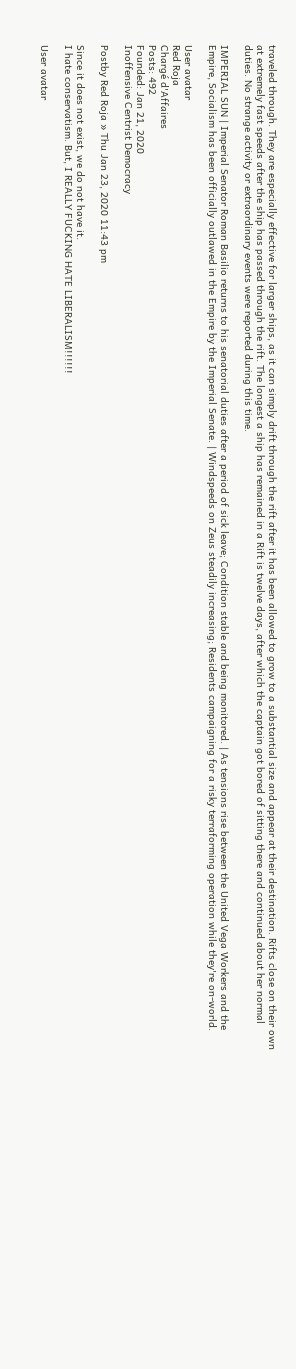traveled through. They are especially effective for larger ships, as it can simply drift through the rift after it has been allowed to grow to a substantial size and appear at their destination. Rifts close on their own at extremely fast speeds after the ship has passed through the rift. The longest a ship has remained in a Rift is twelve days, after which the captain got bored of sitting there and continued about her normal duties. No strange activity or extraordinary events were reported during this time.

IMPERIAL SUN | Imperial Senator Roman Basilio returns to his senatorial duties after a period of sick leave; Condition stable and being monitored. | As tensions rise between the United Vega Workers and the Empire, Socialism has been officially outlawed in the Empire by the Imperial Senate. | Windspeeds on Zeus steadily increasing; Residents campaigning for a risky terraforming operation while they're on-world.

User avatar
Red Roja
Chargé d'Affaires
Posts: 492
Founded: Jan 21, 2020
Inoffensive Centrist Democracy

Postby Red Roja » Thu Jan 23, 2020 11:43 pm

Since it does not exist, we do not have it.
I hate conservatism. But, I REALLY FUCKING HATE LIBERALISM!!!!!!

User avatar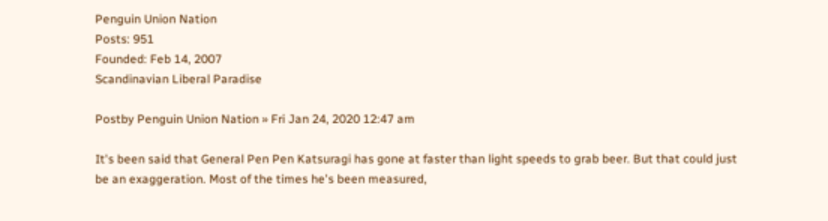Penguin Union Nation
Posts: 951
Founded: Feb 14, 2007
Scandinavian Liberal Paradise

Postby Penguin Union Nation » Fri Jan 24, 2020 12:47 am

It's been said that General Pen Pen Katsuragi has gone at faster than light speeds to grab beer. But that could just be an exaggeration. Most of the times he's been measured,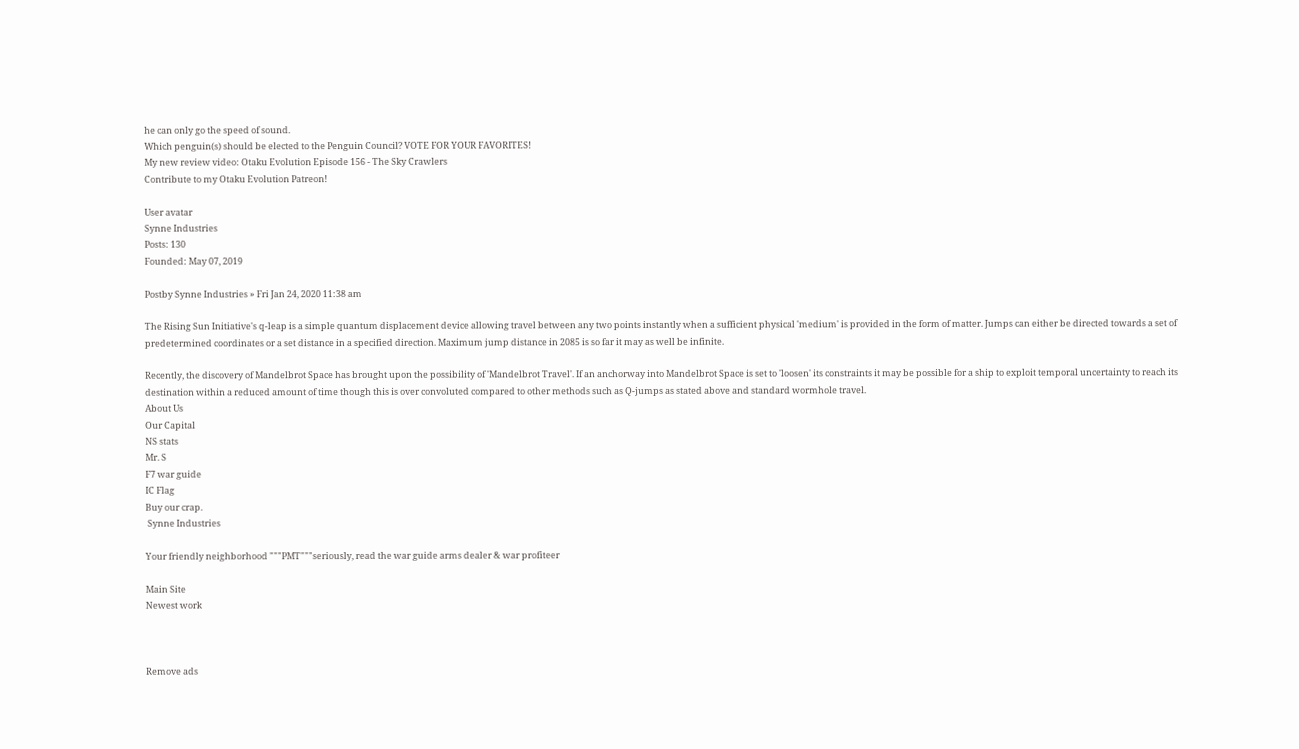he can only go the speed of sound.
Which penguin(s) should be elected to the Penguin Council? VOTE FOR YOUR FAVORITES!
My new review video: Otaku Evolution Episode 156 - The Sky Crawlers
Contribute to my Otaku Evolution Patreon!

User avatar
Synne Industries
Posts: 130
Founded: May 07, 2019

Postby Synne Industries » Fri Jan 24, 2020 11:38 am

The Rising Sun Initiative's q-leap is a simple quantum displacement device allowing travel between any two points instantly when a sufficient physical 'medium' is provided in the form of matter. Jumps can either be directed towards a set of predetermined coordinates or a set distance in a specified direction. Maximum jump distance in 2085 is so far it may as well be infinite.

Recently, the discovery of Mandelbrot Space has brought upon the possibility of 'Mandelbrot Travel'. If an anchorway into Mandelbrot Space is set to 'loosen' its constraints it may be possible for a ship to exploit temporal uncertainty to reach its destination within a reduced amount of time though this is over convoluted compared to other methods such as Q-jumps as stated above and standard wormhole travel.
About Us
Our Capital
NS stats
Mr. S
F7 war guide
IC Flag
Buy our crap.
 Synne Industries

Your friendly neighborhood """PMT"""seriously, read the war guide arms dealer & war profiteer

Main Site
Newest work



Remove ads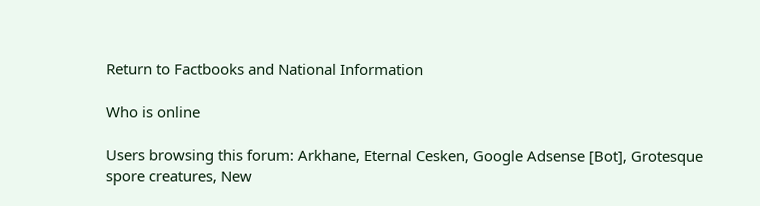Return to Factbooks and National Information

Who is online

Users browsing this forum: Arkhane, Eternal Cesken, Google Adsense [Bot], Grotesque spore creatures, New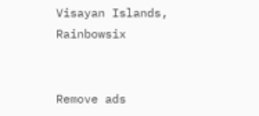Visayan Islands, Rainbowsix


Remove ads